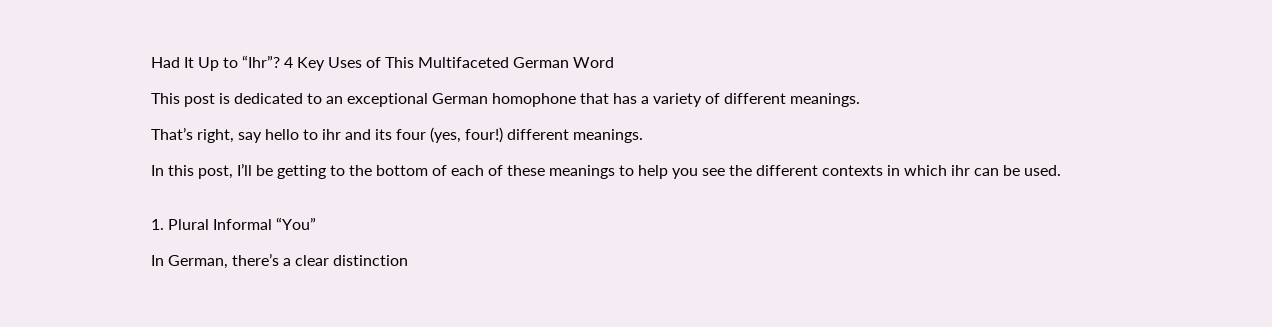Had It Up to “Ihr”? 4 Key Uses of This Multifaceted German Word

This post is dedicated to an exceptional German homophone that has a variety of different meanings.

That’s right, say hello to ihr and its four (yes, four!) different meanings.

In this post, I’ll be getting to the bottom of each of these meanings to help you see the different contexts in which ihr can be used.


1. Plural Informal “You”

In German, there’s a clear distinction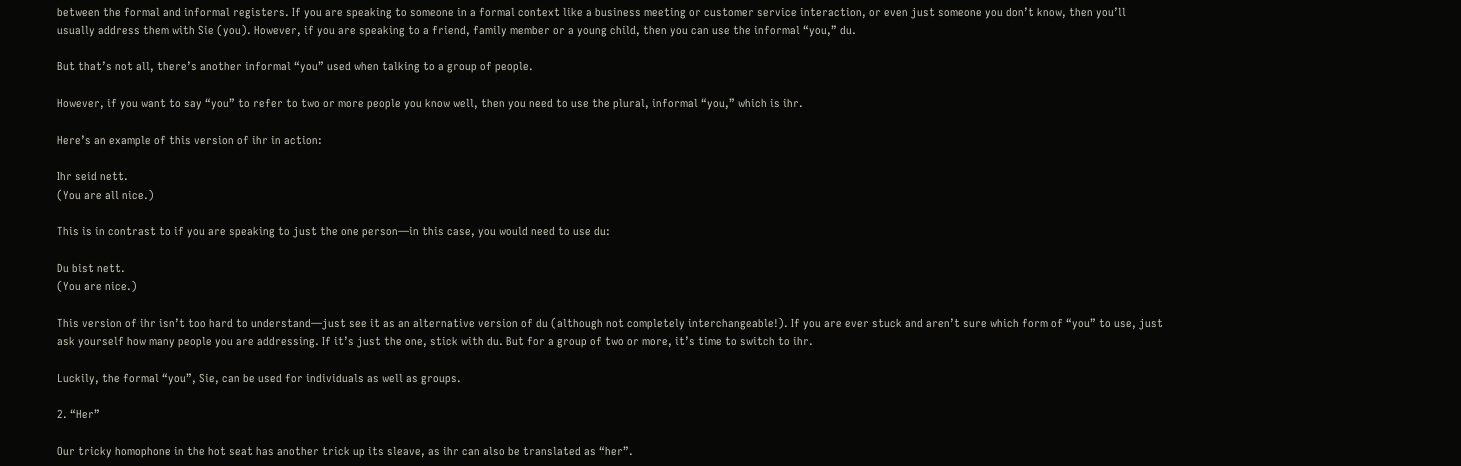between the formal and informal registers. If you are speaking to someone in a formal context like a business meeting or customer service interaction, or even just someone you don’t know, then you’ll usually address them with Sie (you). However, if you are speaking to a friend, family member or a young child, then you can use the informal “you,” du.

But that’s not all, there’s another informal “you” used when talking to a group of people.

However, if you want to say “you” to refer to two or more people you know well, then you need to use the plural, informal “you,” which is ihr.

Here’s an example of this version of ihr in action:

Ihr seid nett.
(You are all nice.)

This is in contrast to if you are speaking to just the one person—in this case, you would need to use du:

Du bist nett.
(You are nice.)

This version of ihr isn’t too hard to understand—just see it as an alternative version of du (although not completely interchangeable!). If you are ever stuck and aren’t sure which form of “you” to use, just ask yourself how many people you are addressing. If it’s just the one, stick with du. But for a group of two or more, it’s time to switch to ihr.

Luckily, the formal “you”, Sie, can be used for individuals as well as groups.

2. “Her”

Our tricky homophone in the hot seat has another trick up its sleave, as ihr can also be translated as “her”.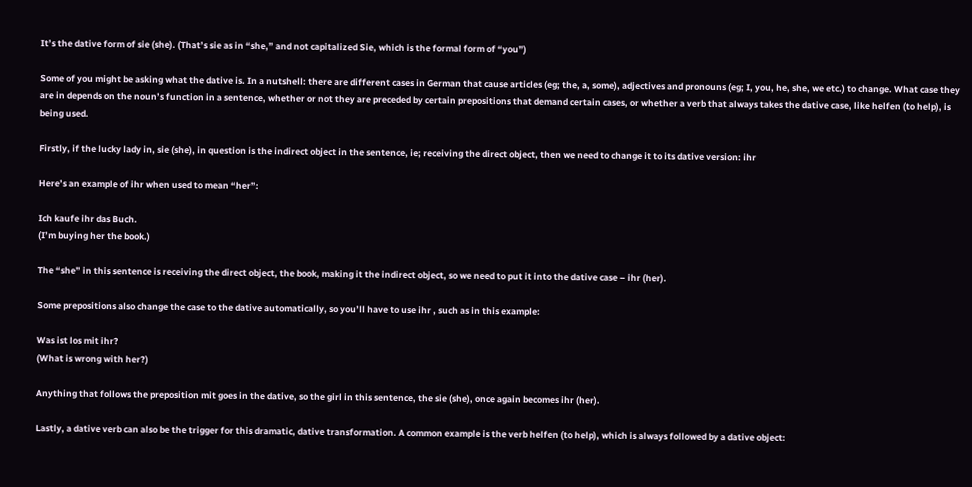It’s the dative form of sie (she). (That’s sie as in “she,” and not capitalized Sie, which is the formal form of “you”)

Some of you might be asking what the dative is. In a nutshell: there are different cases in German that cause articles (eg; the, a, some), adjectives and pronouns (eg; I, you, he, she, we etc.) to change. What case they are in depends on the noun’s function in a sentence, whether or not they are preceded by certain prepositions that demand certain cases, or whether a verb that always takes the dative case, like helfen (to help), is being used.

Firstly, if the lucky lady in, sie (she), in question is the indirect object in the sentence, ie; receiving the direct object, then we need to change it to its dative version: ihr

Here’s an example of ihr when used to mean “her”:

Ich kaufe ihr das Buch.
(I’m buying her the book.)

The “she” in this sentence is receiving the direct object, the book, making it the indirect object, so we need to put it into the dative case – ihr (her).

Some prepositions also change the case to the dative automatically, so you’ll have to use ihr , such as in this example:

Was ist los mit ihr?
(What is wrong with her?)

Anything that follows the preposition mit goes in the dative, so the girl in this sentence, the sie (she), once again becomes ihr (her).

Lastly, a dative verb can also be the trigger for this dramatic, dative transformation. A common example is the verb helfen (to help), which is always followed by a dative object: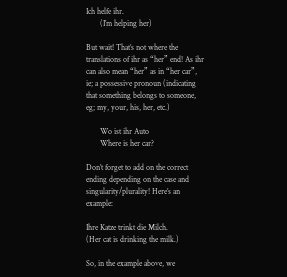Ich helfe ihr.
       (I’m helping her)

But wait! That’s not where the translations of ihr as “her” end! As ihr can also mean “her” as in “her car”, ie; a possessive pronoun (indicating that something belongs to someone, eg; my, your, his, her, etc.)

       Wo ist ihr Auto
       Where is her car?

Don’t forget to add on the correct ending depending on the case and singularity/plurality! Here’s an example:

Ihre Katze trinkt die Milch.
(Her cat is drinking the milk.)

So, in the example above, we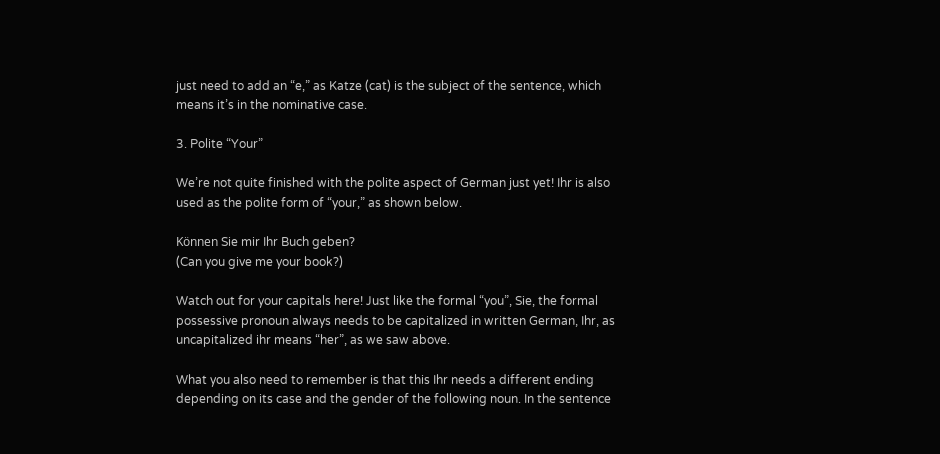just need to add an “e,” as Katze (cat) is the subject of the sentence, which means it’s in the nominative case.

3. Polite “Your”

We’re not quite finished with the polite aspect of German just yet! Ihr is also used as the polite form of “your,” as shown below.

Können Sie mir Ihr Buch geben?
(Can you give me your book?)

Watch out for your capitals here! Just like the formal “you”, Sie, the formal possessive pronoun always needs to be capitalized in written German, Ihr, as uncapitalized ihr means “her”, as we saw above.

What you also need to remember is that this Ihr needs a different ending depending on its case and the gender of the following noun. In the sentence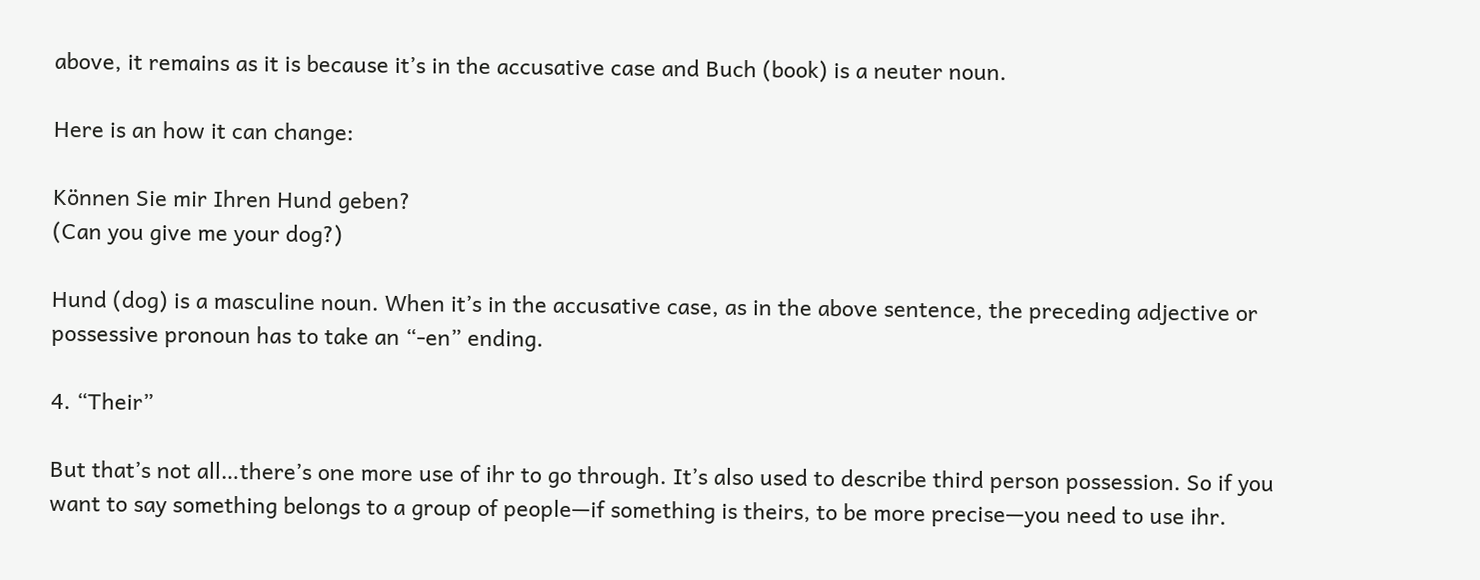above, it remains as it is because it’s in the accusative case and Buch (book) is a neuter noun.

Here is an how it can change:

Können Sie mir Ihren Hund geben?
(Can you give me your dog?)

Hund (dog) is a masculine noun. When it’s in the accusative case, as in the above sentence, the preceding adjective or possessive pronoun has to take an “-en” ending.

4. “Their”

But that’s not all…there’s one more use of ihr to go through. It’s also used to describe third person possession. So if you want to say something belongs to a group of people—if something is theirs, to be more precise—you need to use ihr.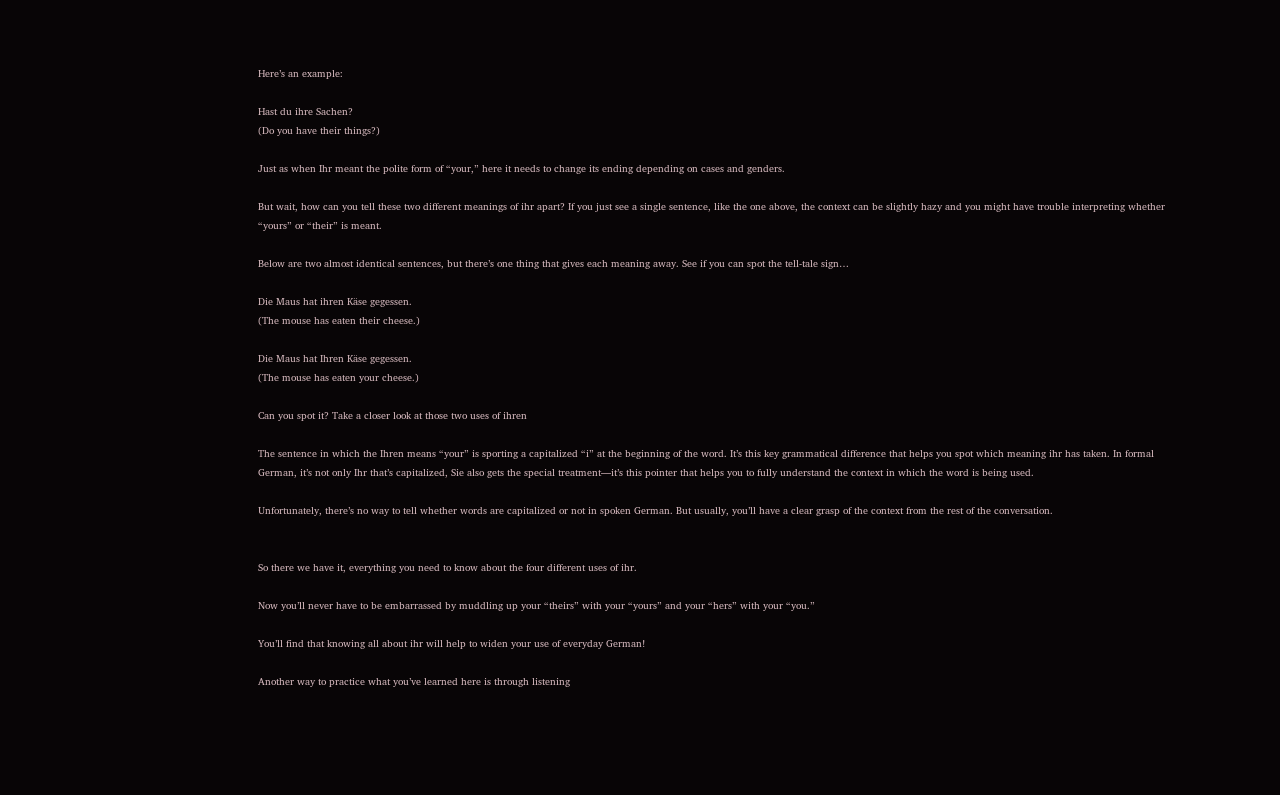Here’s an example:

Hast du ihre Sachen?
(Do you have their things?)

Just as when Ihr meant the polite form of “your,” here it needs to change its ending depending on cases and genders.

But wait, how can you tell these two different meanings of ihr apart? If you just see a single sentence, like the one above, the context can be slightly hazy and you might have trouble interpreting whether “yours” or “their” is meant.

Below are two almost identical sentences, but there’s one thing that gives each meaning away. See if you can spot the tell-tale sign…

Die Maus hat ihren Käse gegessen.
(The mouse has eaten their cheese.)

Die Maus hat Ihren Käse gegessen.
(The mouse has eaten your cheese.)

Can you spot it? Take a closer look at those two uses of ihren

The sentence in which the Ihren means “your” is sporting a capitalized “i” at the beginning of the word. It’s this key grammatical difference that helps you spot which meaning ihr has taken. In formal German, it’s not only Ihr that’s capitalized, Sie also gets the special treatment—it’s this pointer that helps you to fully understand the context in which the word is being used.

Unfortunately, there’s no way to tell whether words are capitalized or not in spoken German. But usually, you’ll have a clear grasp of the context from the rest of the conversation.


So there we have it, everything you need to know about the four different uses of ihr.

Now you’ll never have to be embarrassed by muddling up your “theirs” with your “yours” and your “hers” with your “you.”

You’ll find that knowing all about ihr will help to widen your use of everyday German!

Another way to practice what you’ve learned here is through listening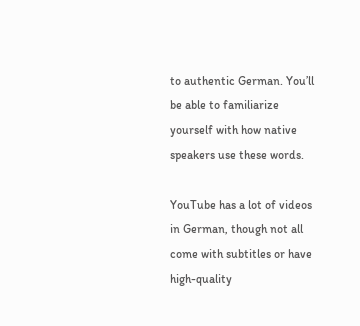to authentic German. You’ll be able to familiarize yourself with how native speakers use these words.

YouTube has a lot of videos in German, though not all come with subtitles or have high-quality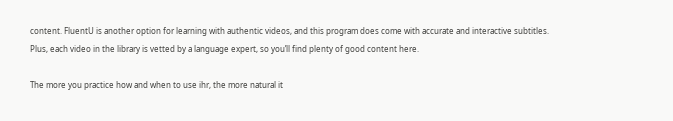content. FluentU is another option for learning with authentic videos, and this program does come with accurate and interactive subtitles. Plus, each video in the library is vetted by a language expert, so you’ll find plenty of good content here.

The more you practice how and when to use ihr, the more natural it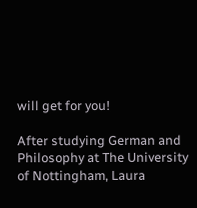will get for you!

After studying German and Philosophy at The University of Nottingham, Laura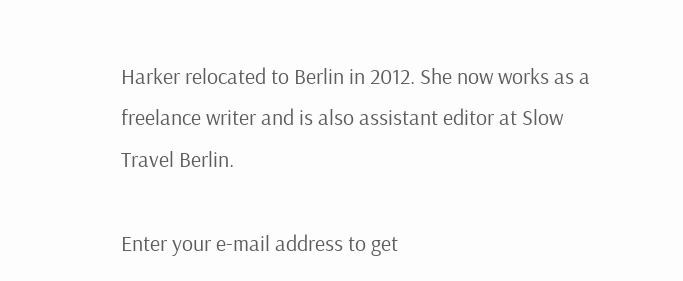Harker relocated to Berlin in 2012. She now works as a freelance writer and is also assistant editor at Slow Travel Berlin.

Enter your e-mail address to get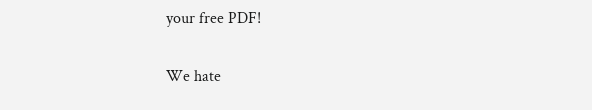your free PDF!

We hate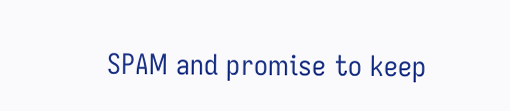SPAM and promise to keep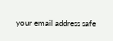your email address safe